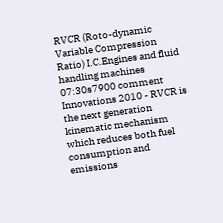RVCR (Roto-dynamic Variable Compression Ratio) I.C.Engines and fluid handling machines
07:30s7900 comment
Innovations 2010 - RVCR is the next generation kinematic mechanism which reduces both fuel consumption and emissions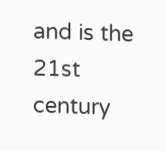and is the 21st century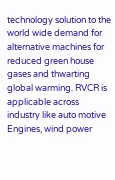technology solution to the world wide demand for alternative machines for reduced green house gases and thwarting global warming. RVCR is applicable across industry like auto motive Engines, wind power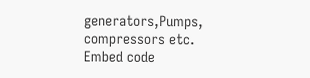generators,Pumps, compressors etc.
Embed code